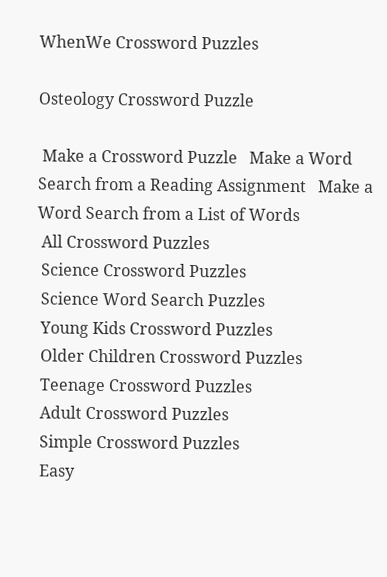WhenWe Crossword Puzzles

Osteology Crossword Puzzle

 Make a Crossword Puzzle   Make a Word Search from a Reading Assignment   Make a Word Search from a List of Words
 All Crossword Puzzles
 Science Crossword Puzzles
 Science Word Search Puzzles
 Young Kids Crossword Puzzles
 Older Children Crossword Puzzles
 Teenage Crossword Puzzles
 Adult Crossword Puzzles
 Simple Crossword Puzzles
 Easy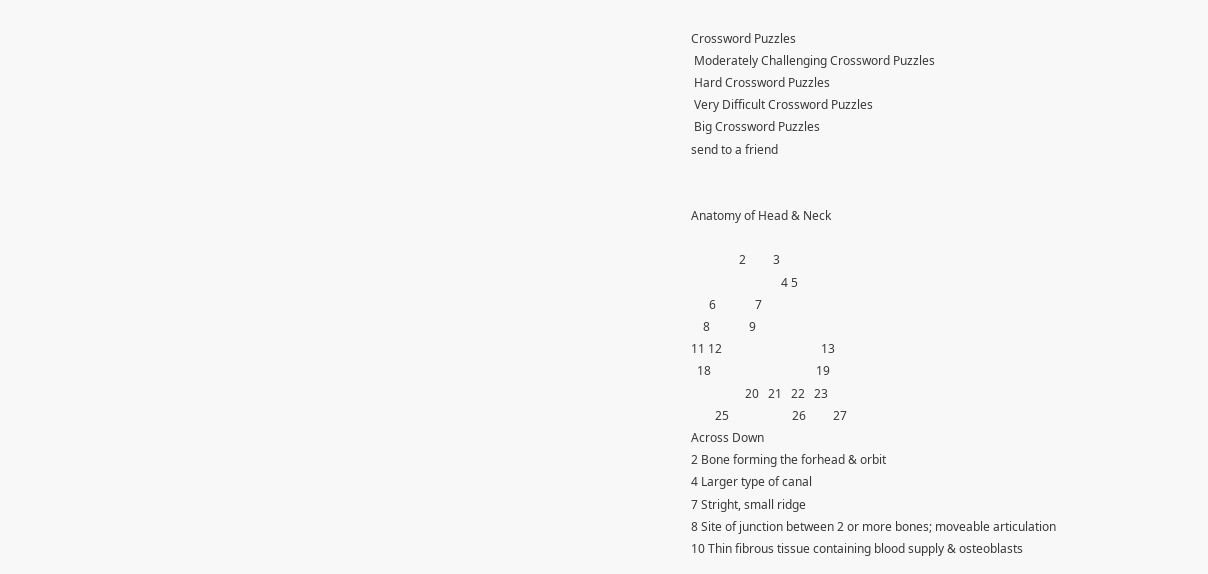Crossword Puzzles
 Moderately Challenging Crossword Puzzles
 Hard Crossword Puzzles
 Very Difficult Crossword Puzzles
 Big Crossword Puzzles
send to a friend


Anatomy of Head & Neck

                2         3
                              4 5
      6             7
    8             9
11 12                                 13
  18                                   19
                  20   21   22   23
        25                     26         27
Across Down
2 Bone forming the forhead & orbit
4 Larger type of canal
7 Stright, small ridge
8 Site of junction between 2 or more bones; moveable articulation
10 Thin fibrous tissue containing blood supply & osteoblasts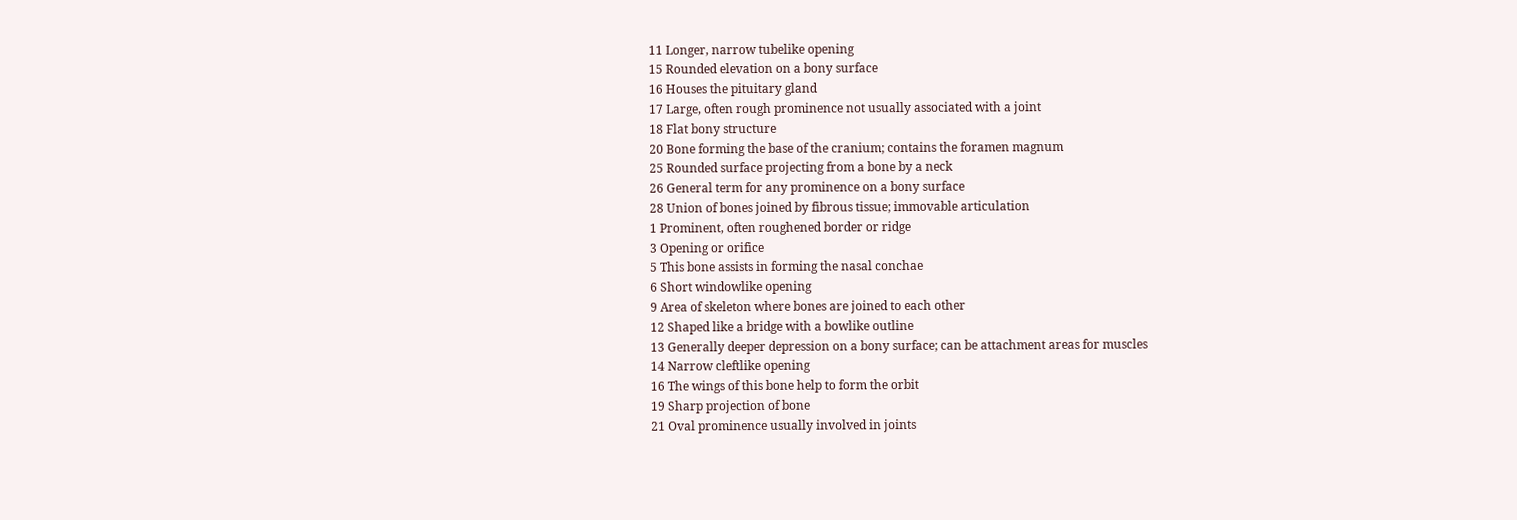11 Longer, narrow tubelike opening
15 Rounded elevation on a bony surface
16 Houses the pituitary gland
17 Large, often rough prominence not usually associated with a joint
18 Flat bony structure
20 Bone forming the base of the cranium; contains the foramen magnum
25 Rounded surface projecting from a bone by a neck
26 General term for any prominence on a bony surface
28 Union of bones joined by fibrous tissue; immovable articulation
1 Prominent, often roughened border or ridge
3 Opening or orifice
5 This bone assists in forming the nasal conchae
6 Short windowlike opening
9 Area of skeleton where bones are joined to each other
12 Shaped like a bridge with a bowlike outline
13 Generally deeper depression on a bony surface; can be attachment areas for muscles
14 Narrow cleftlike opening
16 The wings of this bone help to form the orbit
19 Sharp projection of bone
21 Oval prominence usually involved in joints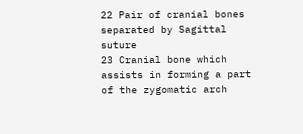22 Pair of cranial bones separated by Sagittal suture
23 Cranial bone which assists in forming a part of the zygomatic arch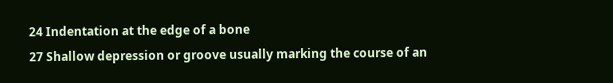24 Indentation at the edge of a bone
27 Shallow depression or groove usually marking the course of an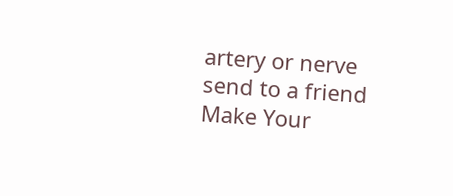artery or nerve
send to a friend
Make Your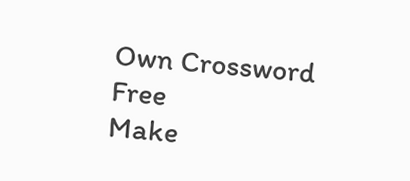Own Crossword Free
Make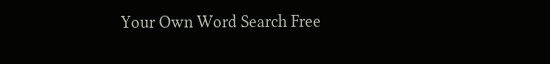Your Own Word Search Free